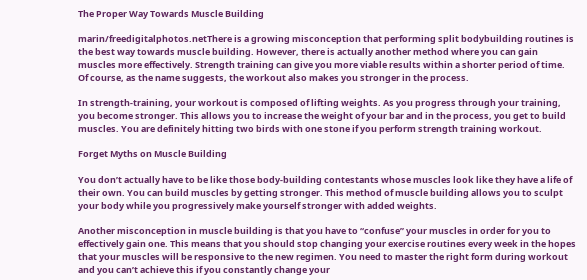The Proper Way Towards Muscle Building

marin/freedigitalphotos.netThere is a growing misconception that performing split bodybuilding routines is the best way towards muscle building. However, there is actually another method where you can gain muscles more effectively. Strength training can give you more viable results within a shorter period of time. Of course, as the name suggests, the workout also makes you stronger in the process.

In strength-training, your workout is composed of lifting weights. As you progress through your training, you become stronger. This allows you to increase the weight of your bar and in the process, you get to build muscles. You are definitely hitting two birds with one stone if you perform strength training workout.

Forget Myths on Muscle Building

You don’t actually have to be like those body-building contestants whose muscles look like they have a life of their own. You can build muscles by getting stronger. This method of muscle building allows you to sculpt your body while you progressively make yourself stronger with added weights.

Another misconception in muscle building is that you have to “confuse” your muscles in order for you to effectively gain one. This means that you should stop changing your exercise routines every week in the hopes that your muscles will be responsive to the new regimen. You need to master the right form during workout and you can’t achieve this if you constantly change your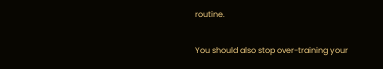routine.

You should also stop over-training your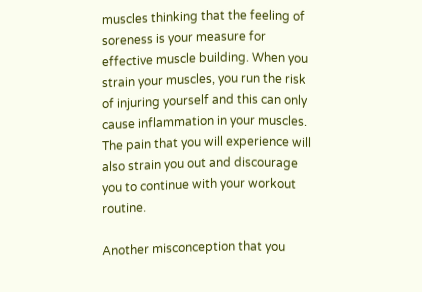muscles thinking that the feeling of soreness is your measure for effective muscle building. When you strain your muscles, you run the risk of injuring yourself and this can only cause inflammation in your muscles. The pain that you will experience will also strain you out and discourage you to continue with your workout routine.

Another misconception that you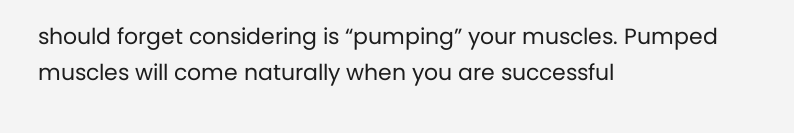should forget considering is “pumping” your muscles. Pumped muscles will come naturally when you are successful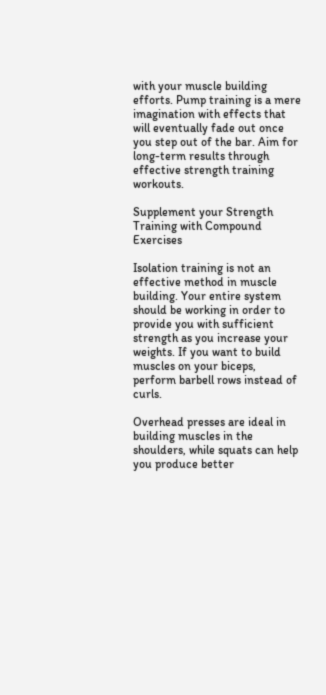with your muscle building efforts. Pump training is a mere imagination with effects that will eventually fade out once you step out of the bar. Aim for long-term results through effective strength training workouts.

Supplement your Strength Training with Compound Exercises

Isolation training is not an effective method in muscle building. Your entire system should be working in order to provide you with sufficient strength as you increase your weights. If you want to build muscles on your biceps, perform barbell rows instead of curls.

Overhead presses are ideal in building muscles in the shoulders, while squats can help you produce better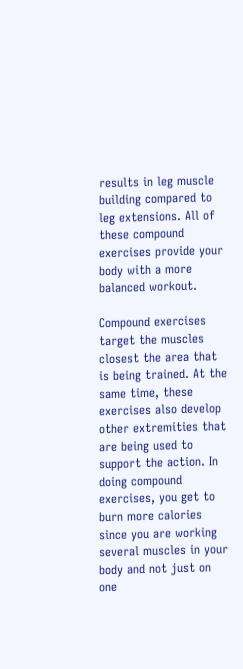results in leg muscle building compared to leg extensions. All of these compound exercises provide your body with a more balanced workout.

Compound exercises target the muscles closest the area that is being trained. At the same time, these exercises also develop other extremities that are being used to support the action. In doing compound exercises, you get to burn more calories since you are working several muscles in your body and not just on one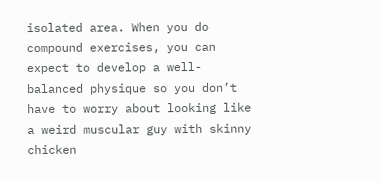isolated area. When you do compound exercises, you can expect to develop a well-balanced physique so you don’t have to worry about looking like a weird muscular guy with skinny chicken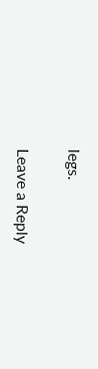legs.

Leave a Reply